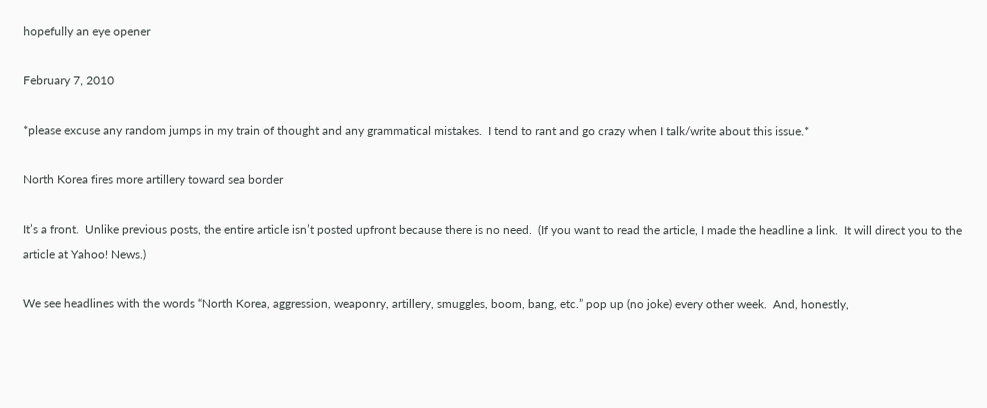hopefully an eye opener

February 7, 2010

*please excuse any random jumps in my train of thought and any grammatical mistakes.  I tend to rant and go crazy when I talk/write about this issue.*

North Korea fires more artillery toward sea border

It’s a front.  Unlike previous posts, the entire article isn’t posted upfront because there is no need.  (If you want to read the article, I made the headline a link.  It will direct you to the article at Yahoo! News.)

We see headlines with the words “North Korea, aggression, weaponry, artillery, smuggles, boom, bang, etc.” pop up (no joke) every other week.  And, honestly,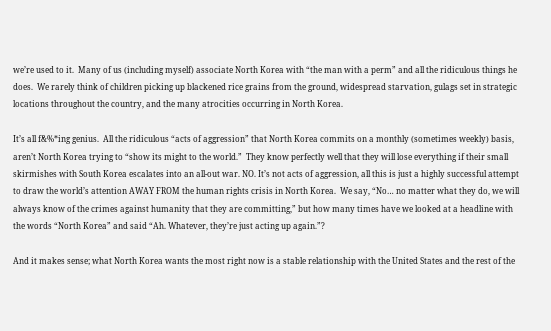we’re used to it.  Many of us (including myself) associate North Korea with “the man with a perm” and all the ridiculous things he does.  We rarely think of children picking up blackened rice grains from the ground, widespread starvation, gulags set in strategic locations throughout the country, and the many atrocities occurring in North Korea.

It’s all f&%*ing genius.  All the ridiculous “acts of aggression” that North Korea commits on a monthly (sometimes weekly) basis, aren’t North Korea trying to “show its might to the world.”  They know perfectly well that they will lose everything if their small skirmishes with South Korea escalates into an all-out war. NO. It’s not acts of aggression, all this is just a highly successful attempt to draw the world’s attention AWAY FROM the human rights crisis in North Korea.  We say, “No… no matter what they do, we will always know of the crimes against humanity that they are committing,” but how many times have we looked at a headline with the words “North Korea” and said “Ah. Whatever, they’re just acting up again.”?

And it makes sense; what North Korea wants the most right now is a stable relationship with the United States and the rest of the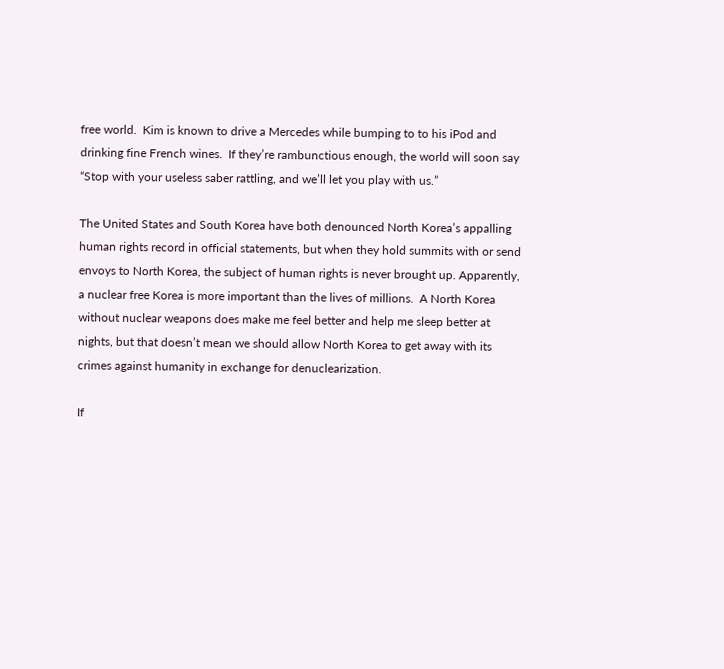free world.  Kim is known to drive a Mercedes while bumping to to his iPod and drinking fine French wines.  If they’re rambunctious enough, the world will soon say “Stop with your useless saber rattling, and we’ll let you play with us.”

The United States and South Korea have both denounced North Korea’s appalling human rights record in official statements, but when they hold summits with or send envoys to North Korea, the subject of human rights is never brought up. Apparently, a nuclear free Korea is more important than the lives of millions.  A North Korea without nuclear weapons does make me feel better and help me sleep better at nights, but that doesn’t mean we should allow North Korea to get away with its crimes against humanity in exchange for denuclearization.

If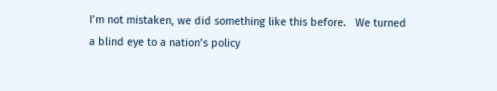I’m not mistaken, we did something like this before.   We turned a blind eye to a nation’s policy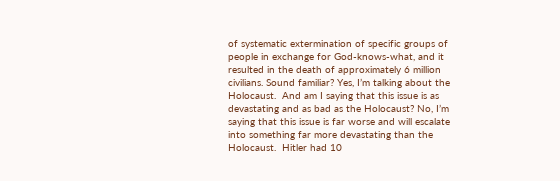of systematic extermination of specific groups of people in exchange for God-knows-what, and it resulted in the death of approximately 6 million civilians. Sound familiar? Yes, I’m talking about the Holocaust.  And am I saying that this issue is as devastating and as bad as the Holocaust? No, I’m saying that this issue is far worse and will escalate into something far more devastating than the Holocaust.  Hitler had 10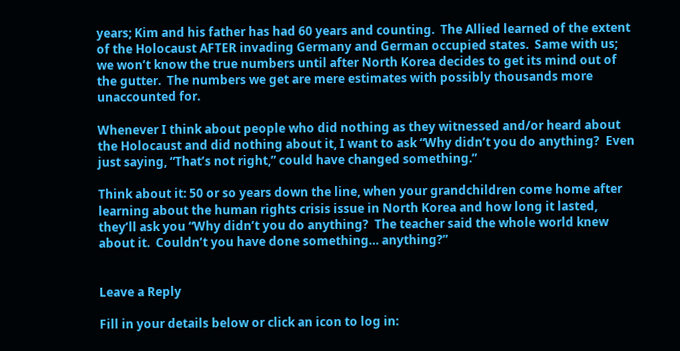years; Kim and his father has had 60 years and counting.  The Allied learned of the extent of the Holocaust AFTER invading Germany and German occupied states.  Same with us; we won’t know the true numbers until after North Korea decides to get its mind out of the gutter.  The numbers we get are mere estimates with possibly thousands more unaccounted for.

Whenever I think about people who did nothing as they witnessed and/or heard about the Holocaust and did nothing about it, I want to ask “Why didn’t you do anything?  Even just saying, “That’s not right,” could have changed something.”

Think about it: 50 or so years down the line, when your grandchildren come home after learning about the human rights crisis issue in North Korea and how long it lasted, they’ll ask you “Why didn’t you do anything?  The teacher said the whole world knew about it.  Couldn’t you have done something… anything?”


Leave a Reply

Fill in your details below or click an icon to log in: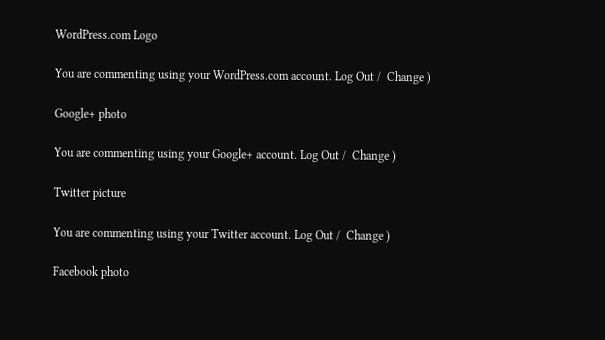WordPress.com Logo

You are commenting using your WordPress.com account. Log Out /  Change )

Google+ photo

You are commenting using your Google+ account. Log Out /  Change )

Twitter picture

You are commenting using your Twitter account. Log Out /  Change )

Facebook photo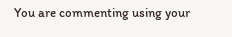You are commenting using your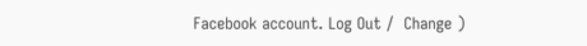Facebook account. Log Out /  Change )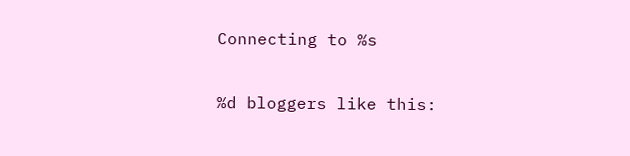Connecting to %s

%d bloggers like this: